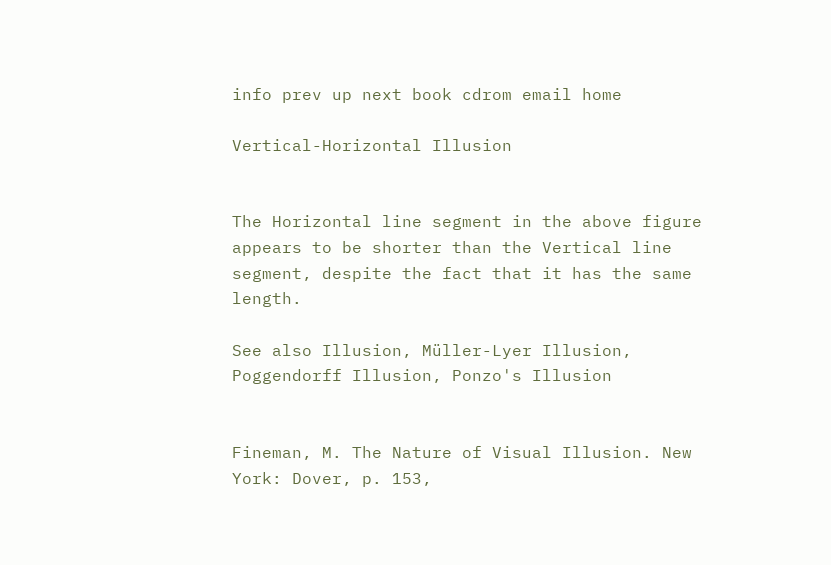info prev up next book cdrom email home

Vertical-Horizontal Illusion


The Horizontal line segment in the above figure appears to be shorter than the Vertical line segment, despite the fact that it has the same length.

See also Illusion, Müller-Lyer Illusion, Poggendorff Illusion, Ponzo's Illusion


Fineman, M. The Nature of Visual Illusion. New York: Dover, p. 153,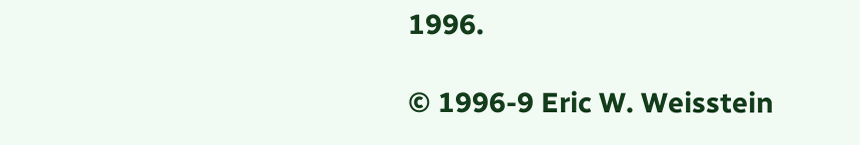1996.

© 1996-9 Eric W. Weisstein